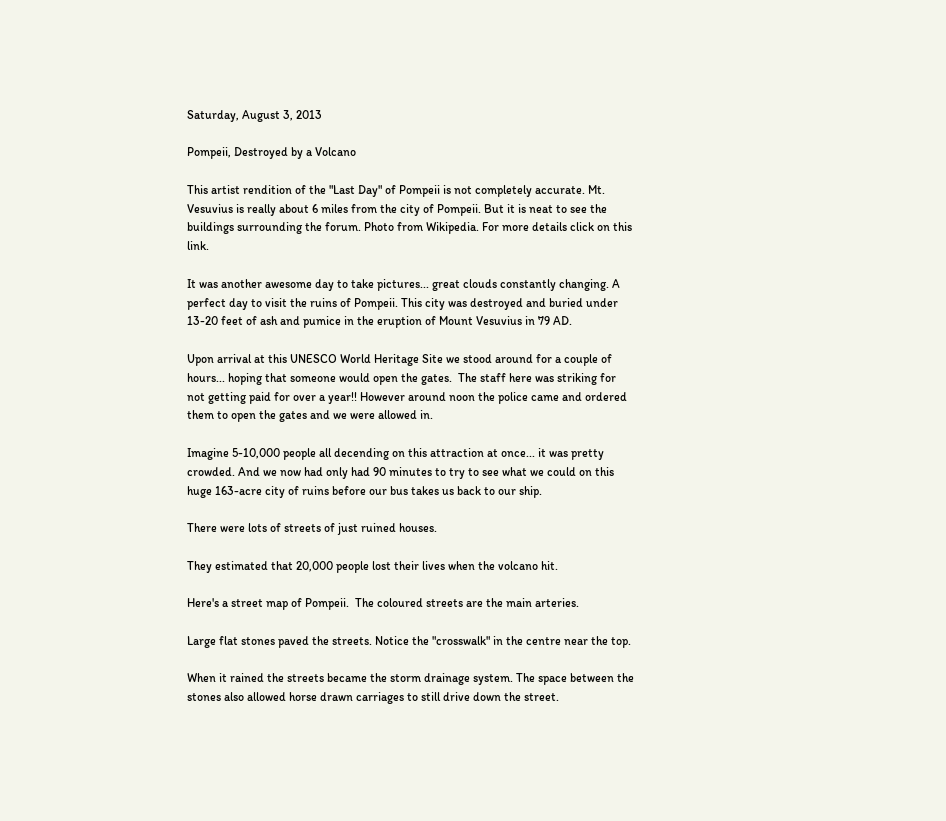Saturday, August 3, 2013

Pompeii, Destroyed by a Volcano

This artist rendition of the "Last Day" of Pompeii is not completely accurate. Mt. Vesuvius is really about 6 miles from the city of Pompeii. But it is neat to see the buildings surrounding the forum. Photo from Wikipedia. For more details click on this link.

It was another awesome day to take pictures... great clouds constantly changing. A perfect day to visit the ruins of Pompeii. This city was destroyed and buried under 13-20 feet of ash and pumice in the eruption of Mount Vesuvius in 79 AD.

Upon arrival at this UNESCO World Heritage Site we stood around for a couple of hours... hoping that someone would open the gates.  The staff here was striking for not getting paid for over a year!! However around noon the police came and ordered them to open the gates and we were allowed in.

Imagine 5-10,000 people all decending on this attraction at once... it was pretty crowded. And we now had only had 90 minutes to try to see what we could on this huge 163-acre city of ruins before our bus takes us back to our ship.

There were lots of streets of just ruined houses.

They estimated that 20,000 people lost their lives when the volcano hit.

Here's a street map of Pompeii.  The coloured streets are the main arteries.

Large flat stones paved the streets. Notice the "crosswalk" in the centre near the top.

When it rained the streets became the storm drainage system. The space between the stones also allowed horse drawn carriages to still drive down the street.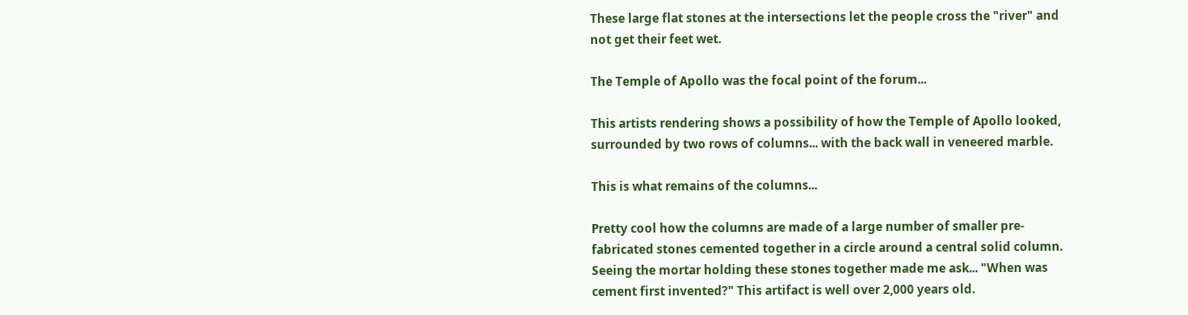These large flat stones at the intersections let the people cross the "river" and not get their feet wet.

The Temple of Apollo was the focal point of the forum...

This artists rendering shows a possibility of how the Temple of Apollo looked, surrounded by two rows of columns... with the back wall in veneered marble.

This is what remains of the columns...

Pretty cool how the columns are made of a large number of smaller pre-fabricated stones cemented together in a circle around a central solid column.  Seeing the mortar holding these stones together made me ask... "When was cement first invented?" This artifact is well over 2,000 years old.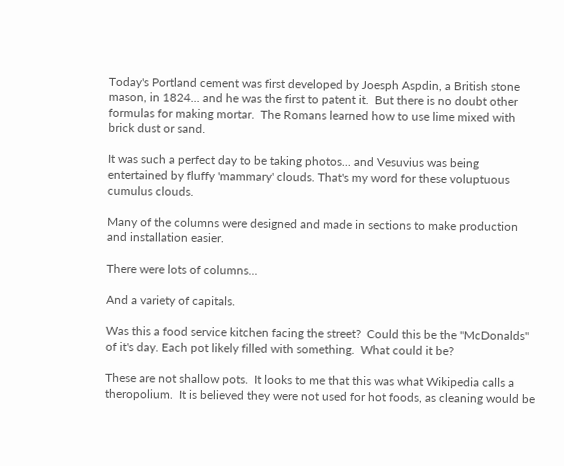Today's Portland cement was first developed by Joesph Aspdin, a British stone mason, in 1824... and he was the first to patent it.  But there is no doubt other formulas for making mortar.  The Romans learned how to use lime mixed with brick dust or sand.

It was such a perfect day to be taking photos... and Vesuvius was being entertained by fluffy 'mammary' clouds. That's my word for these voluptuous cumulus clouds.

Many of the columns were designed and made in sections to make production and installation easier.

There were lots of columns...

And a variety of capitals.

Was this a food service kitchen facing the street?  Could this be the "McDonalds" of it's day. Each pot likely filled with something.  What could it be?

These are not shallow pots.  It looks to me that this was what Wikipedia calls a theropolium.  It is believed they were not used for hot foods, as cleaning would be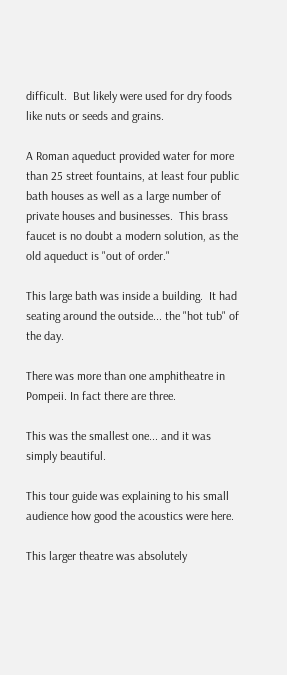difficult.  But likely were used for dry foods like nuts or seeds and grains.

A Roman aqueduct provided water for more than 25 street fountains, at least four public bath houses as well as a large number of private houses and businesses.  This brass faucet is no doubt a modern solution, as the old aqueduct is "out of order."

This large bath was inside a building.  It had seating around the outside... the "hot tub" of the day.

There was more than one amphitheatre in Pompeii. In fact there are three.

This was the smallest one... and it was simply beautiful.

This tour guide was explaining to his small audience how good the acoustics were here.

This larger theatre was absolutely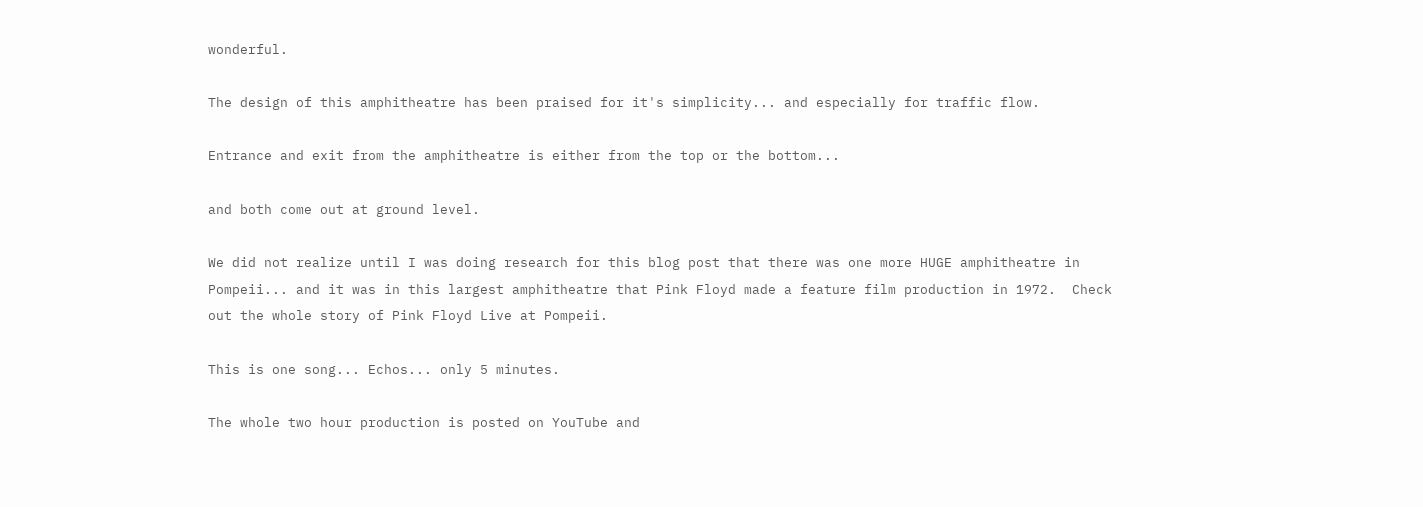wonderful.

The design of this amphitheatre has been praised for it's simplicity... and especially for traffic flow.

Entrance and exit from the amphitheatre is either from the top or the bottom...

and both come out at ground level.

We did not realize until I was doing research for this blog post that there was one more HUGE amphitheatre in Pompeii... and it was in this largest amphitheatre that Pink Floyd made a feature film production in 1972.  Check out the whole story of Pink Floyd Live at Pompeii.

This is one song... Echos... only 5 minutes.

The whole two hour production is posted on YouTube and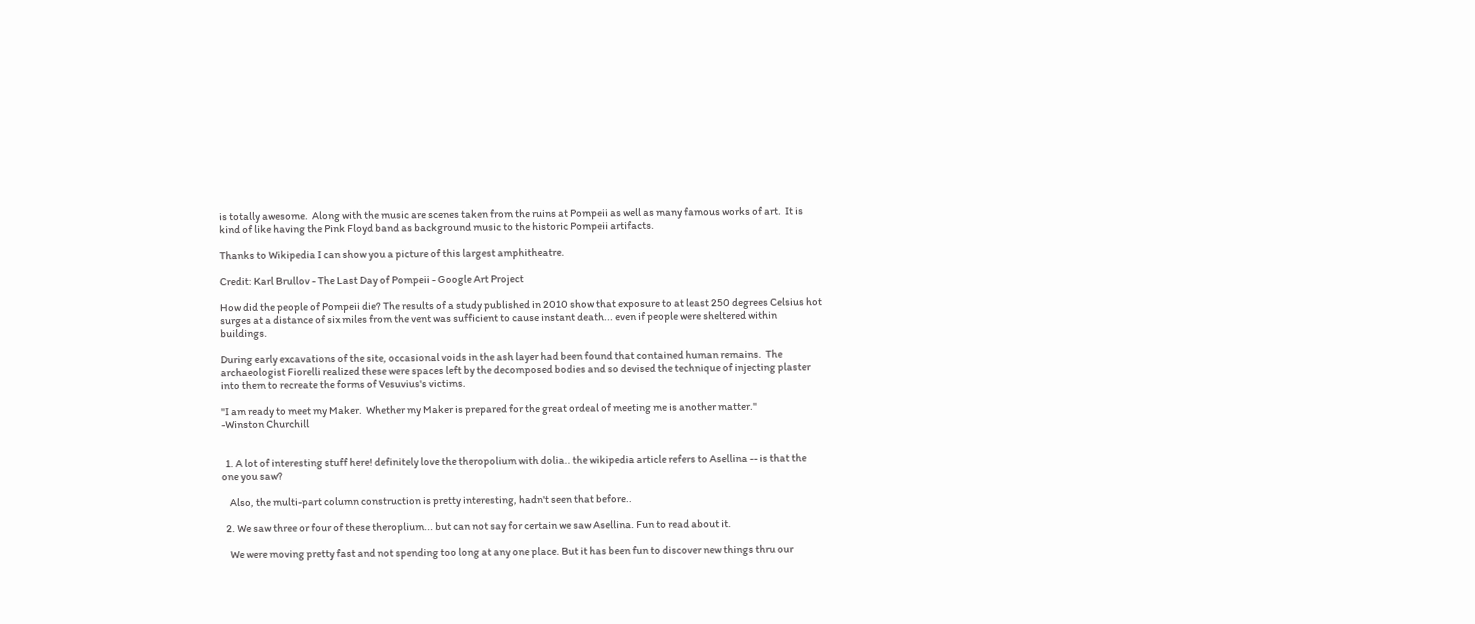is totally awesome.  Along with the music are scenes taken from the ruins at Pompeii as well as many famous works of art.  It is kind of like having the Pink Floyd band as background music to the historic Pompeii artifacts.

Thanks to Wikipedia I can show you a picture of this largest amphitheatre.

Credit: Karl Brullov - The Last Day of Pompeii - Google Art Project

How did the people of Pompeii die? The results of a study published in 2010 show that exposure to at least 250 degrees Celsius hot surges at a distance of six miles from the vent was sufficient to cause instant death... even if people were sheltered within buildings.

During early excavations of the site, occasional voids in the ash layer had been found that contained human remains.  The archaeologist Fiorelli realized these were spaces left by the decomposed bodies and so devised the technique of injecting plaster into them to recreate the forms of Vesuvius's victims.

"I am ready to meet my Maker.  Whether my Maker is prepared for the great ordeal of meeting me is another matter."
-Winston Churchill


  1. A lot of interesting stuff here! definitely love the theropolium with dolia.. the wikipedia article refers to Asellina -- is that the one you saw?

    Also, the multi-part column construction is pretty interesting, hadn't seen that before..

  2. We saw three or four of these theroplium... but can not say for certain we saw Asellina. Fun to read about it.

    We were moving pretty fast and not spending too long at any one place. But it has been fun to discover new things thru our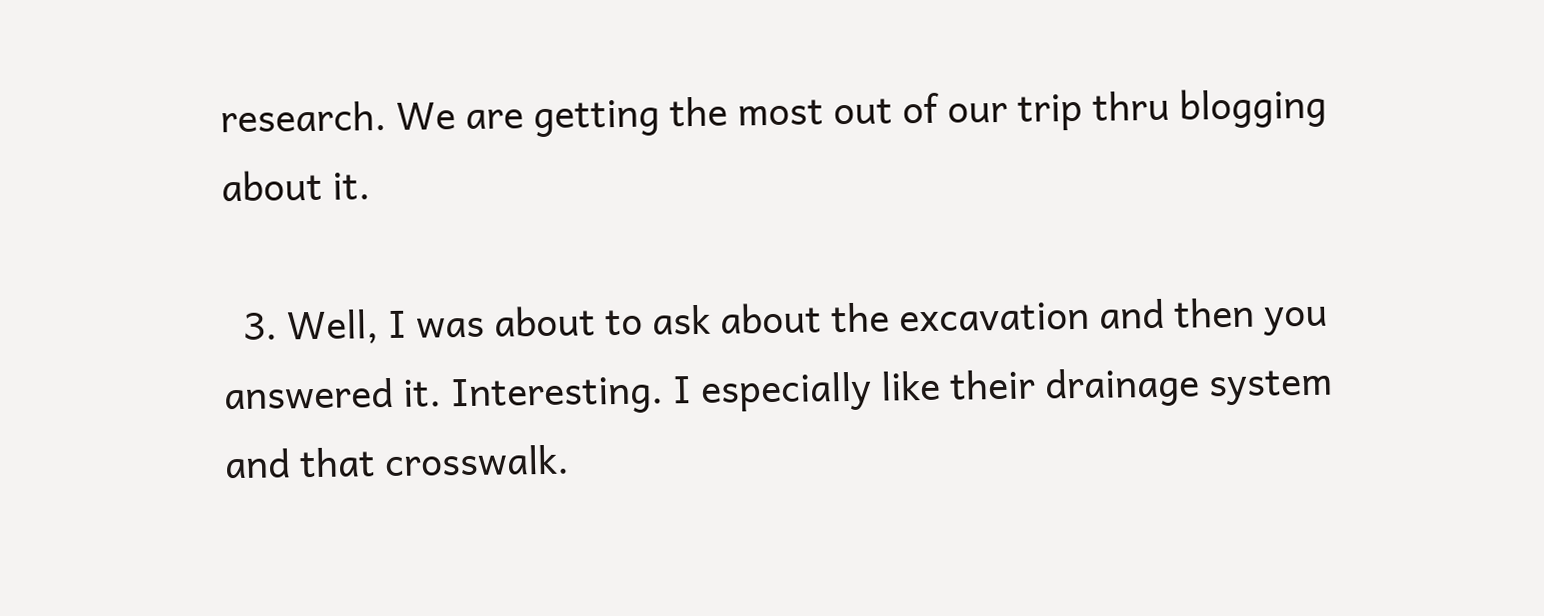research. We are getting the most out of our trip thru blogging about it.

  3. Well, I was about to ask about the excavation and then you answered it. Interesting. I especially like their drainage system and that crosswalk.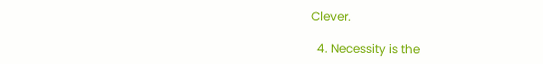Clever.

  4. Necessity is the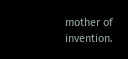mother of invention.